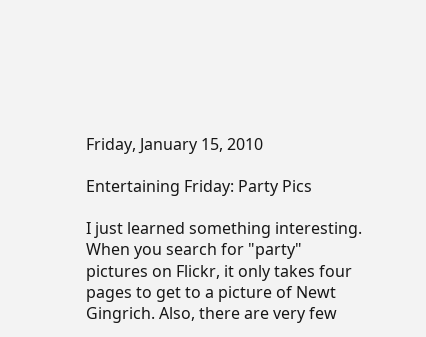Friday, January 15, 2010

Entertaining Friday: Party Pics

I just learned something interesting. When you search for "party" pictures on Flickr, it only takes four pages to get to a picture of Newt Gingrich. Also, there are very few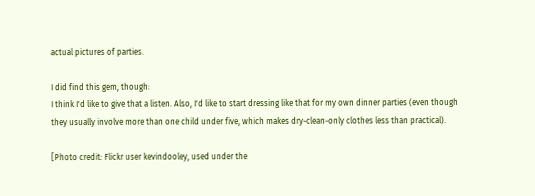actual pictures of parties.

I did find this gem, though:
I think I'd like to give that a listen. Also, I'd like to start dressing like that for my own dinner parties (even though they usually involve more than one child under five, which makes dry-clean-only clothes less than practical).

[Photo credit: Flickr user kevindooley, used under the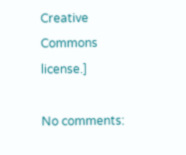Creative Commons license.]

No comments: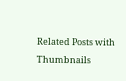Related Posts with Thumbnails